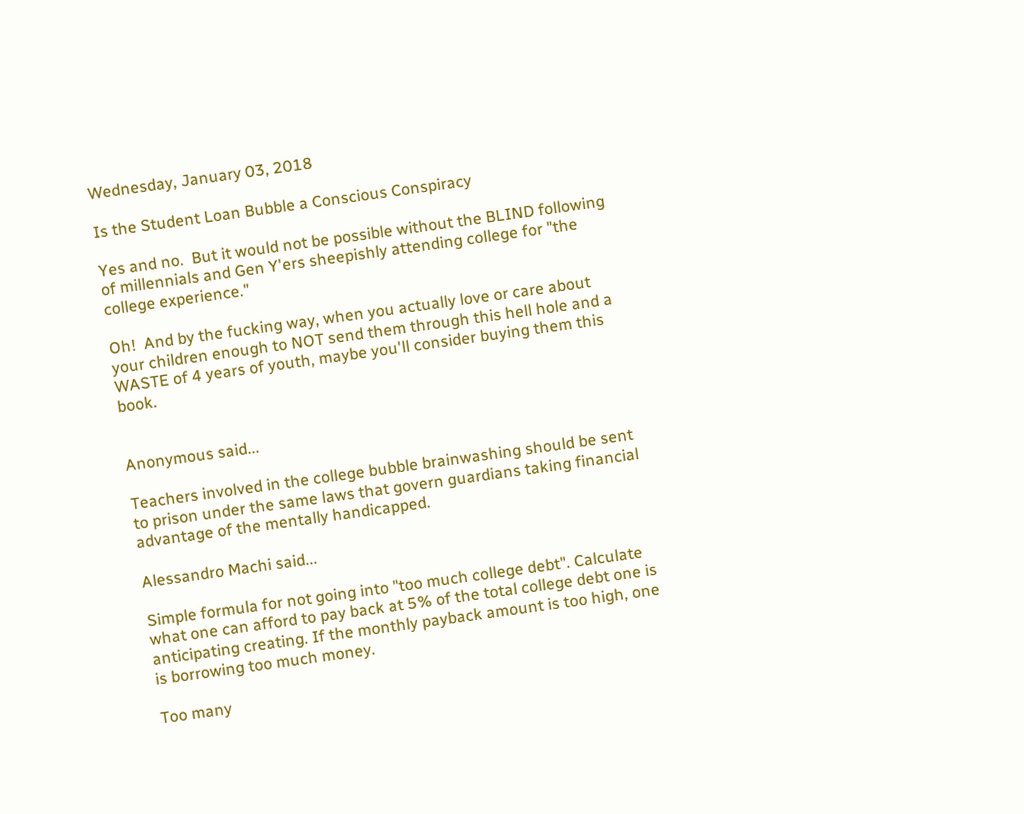Wednesday, January 03, 2018

Is the Student Loan Bubble a Conscious Conspiracy

Yes and no.  But it would not be possible without the BLIND following of millennials and Gen Y'ers sheepishly attending college for "the college experience."

Oh!  And by the fucking way, when you actually love or care about your children enough to NOT send them through this hell hole and a WASTE of 4 years of youth, maybe you'll consider buying them this book.


Anonymous said...

Teachers involved in the college bubble brainwashing should be sent to prison under the same laws that govern guardians taking financial advantage of the mentally handicapped.

Alessandro Machi said...

Simple formula for not going into "too much college debt". Calculate what one can afford to pay back at 5% of the total college debt one is anticipating creating. If the monthly payback amount is too high, one is borrowing too much money.

Too many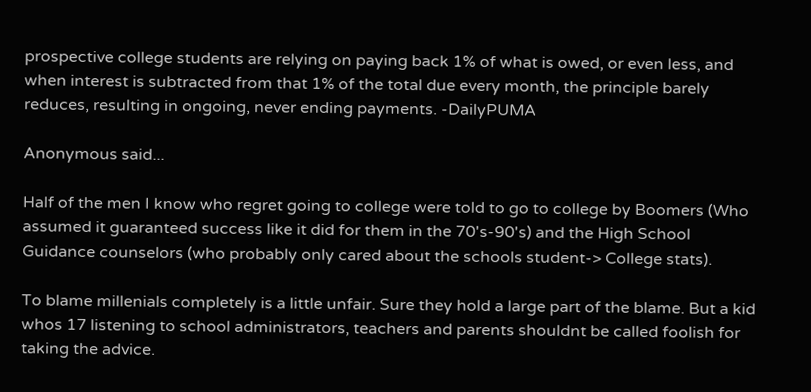prospective college students are relying on paying back 1% of what is owed, or even less, and when interest is subtracted from that 1% of the total due every month, the principle barely reduces, resulting in ongoing, never ending payments. -DailyPUMA

Anonymous said...

Half of the men I know who regret going to college were told to go to college by Boomers (Who assumed it guaranteed success like it did for them in the 70's-90's) and the High School Guidance counselors (who probably only cared about the schools student-> College stats).

To blame millenials completely is a little unfair. Sure they hold a large part of the blame. But a kid whos 17 listening to school administrators, teachers and parents shouldnt be called foolish for taking the advice.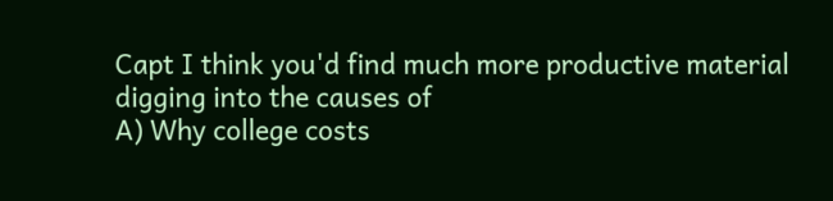Capt I think you'd find much more productive material digging into the causes of
A) Why college costs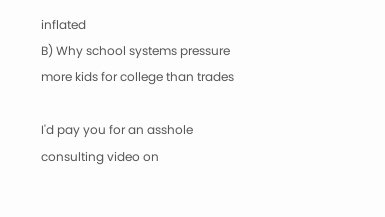inflated
B) Why school systems pressure more kids for college than trades

I'd pay you for an asshole consulting video on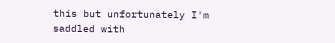this but unfortunately I'm saddled with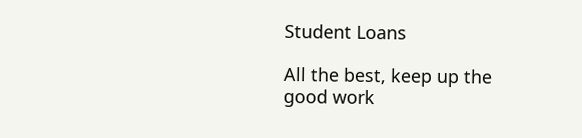Student Loans

All the best, keep up the good work